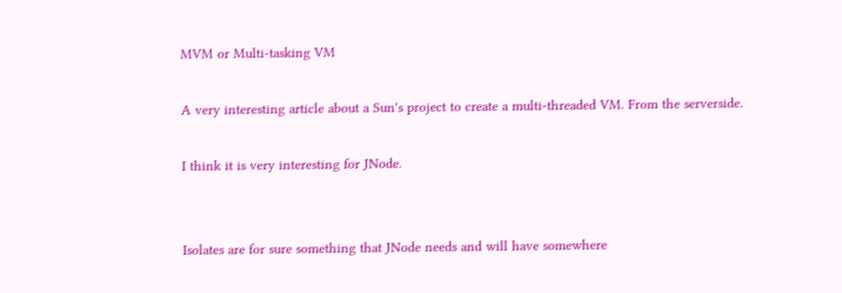MVM or Multi-tasking VM

A very interesting article about a Sun's project to create a multi-threaded VM. From the serverside.

I think it is very interesting for JNode.


Isolates are for sure something that JNode needs and will have somewhere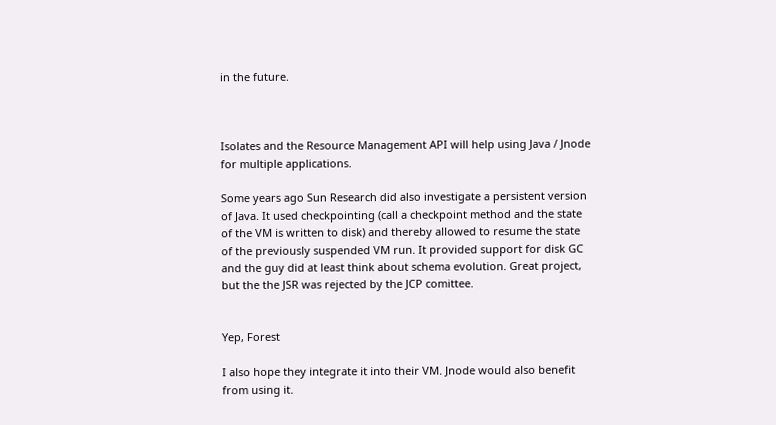in the future.



Isolates and the Resource Management API will help using Java / Jnode for multiple applications.

Some years ago Sun Research did also investigate a persistent version of Java. It used checkpointing (call a checkpoint method and the state of the VM is written to disk) and thereby allowed to resume the state of the previously suspended VM run. It provided support for disk GC and the guy did at least think about schema evolution. Great project, but the the JSR was rejected by the JCP comittee.


Yep, Forest

I also hope they integrate it into their VM. Jnode would also benefit from using it.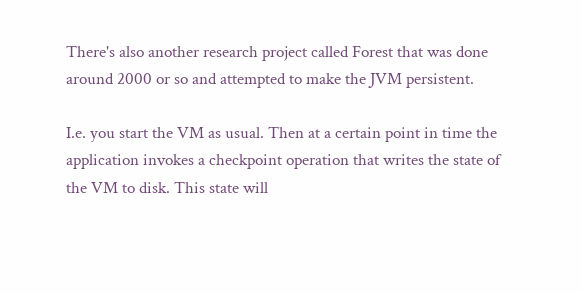There's also another research project called Forest that was done around 2000 or so and attempted to make the JVM persistent.

I.e. you start the VM as usual. Then at a certain point in time the application invokes a checkpoint operation that writes the state of the VM to disk. This state will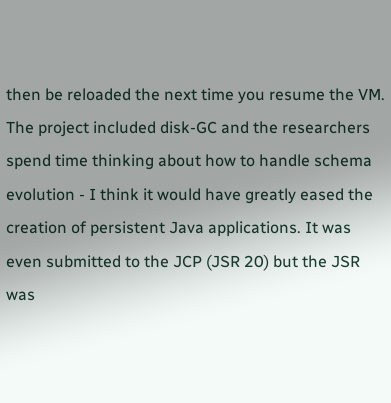then be reloaded the next time you resume the VM. The project included disk-GC and the researchers spend time thinking about how to handle schema evolution - I think it would have greatly eased the creation of persistent Java applications. It was even submitted to the JCP (JSR 20) but the JSR was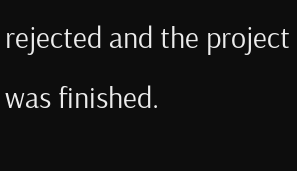rejected and the project was finished.